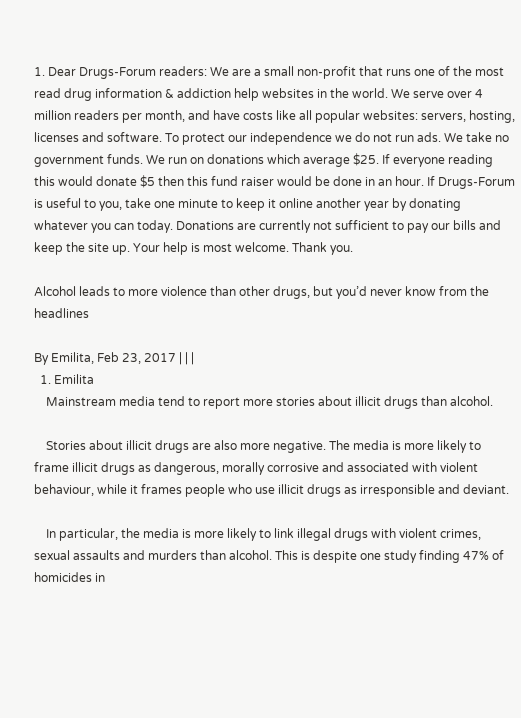1. Dear Drugs-Forum readers: We are a small non-profit that runs one of the most read drug information & addiction help websites in the world. We serve over 4 million readers per month, and have costs like all popular websites: servers, hosting, licenses and software. To protect our independence we do not run ads. We take no government funds. We run on donations which average $25. If everyone reading this would donate $5 then this fund raiser would be done in an hour. If Drugs-Forum is useful to you, take one minute to keep it online another year by donating whatever you can today. Donations are currently not sufficient to pay our bills and keep the site up. Your help is most welcome. Thank you.

Alcohol leads to more violence than other drugs, but you’d never know from the headlines

By Emilita, Feb 23, 2017 | | |
  1. Emilita
    Mainstream media tend to report more stories about illicit drugs than alcohol.

    Stories about illicit drugs are also more negative. The media is more likely to frame illicit drugs as dangerous, morally corrosive and associated with violent behaviour, while it frames people who use illicit drugs as irresponsible and deviant.

    In particular, the media is more likely to link illegal drugs with violent crimes, sexual assaults and murders than alcohol. This is despite one study finding 47% of homicides in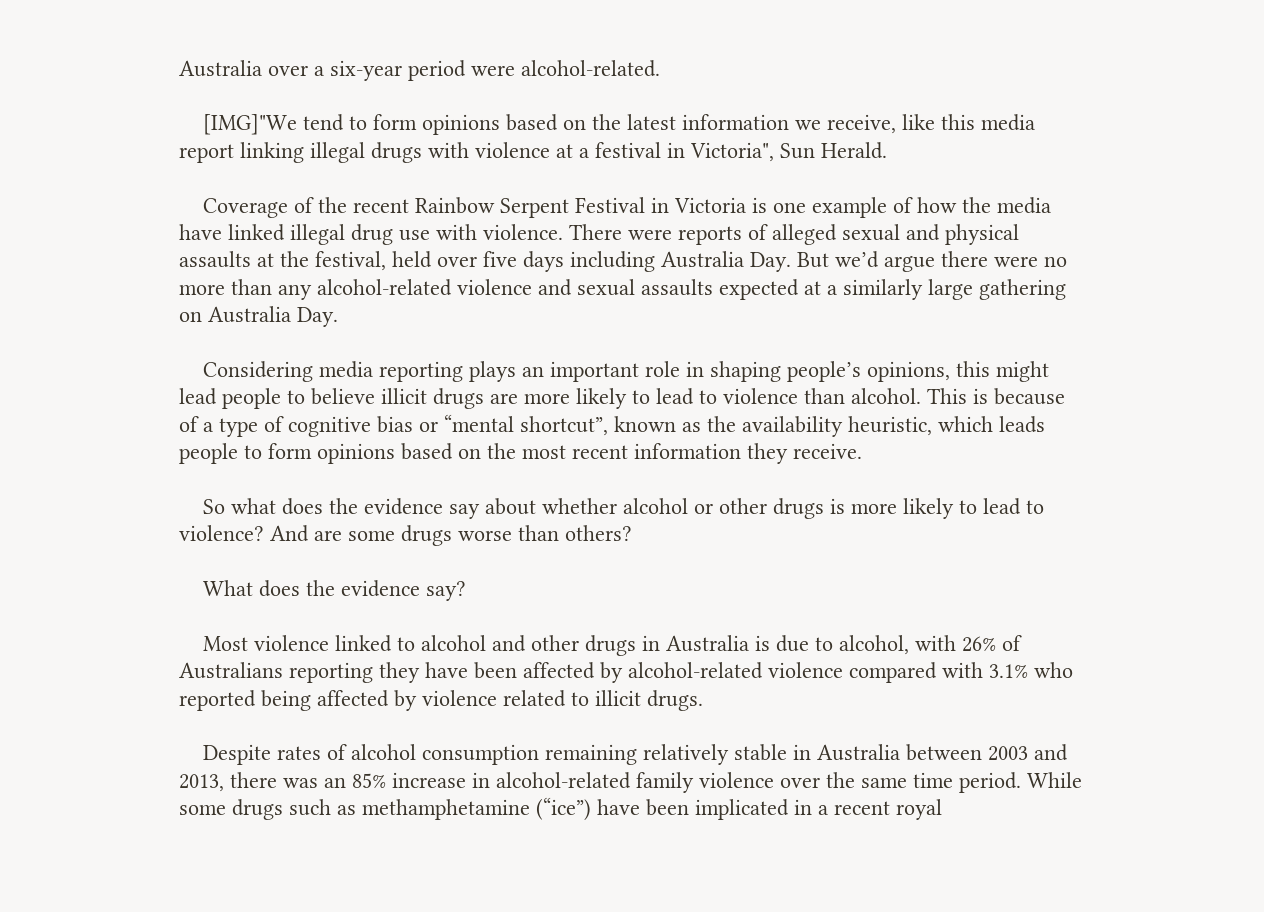Australia over a six-year period were alcohol-related.

    [IMG]"We tend to form opinions based on the latest information we receive, like this media report linking illegal drugs with violence at a festival in Victoria", Sun Herald.

    Coverage of the recent Rainbow Serpent Festival in Victoria is one example of how the media have linked illegal drug use with violence. There were reports of alleged sexual and physical assaults at the festival, held over five days including Australia Day. But we’d argue there were no more than any alcohol-related violence and sexual assaults expected at a similarly large gathering on Australia Day.

    Considering media reporting plays an important role in shaping people’s opinions, this might lead people to believe illicit drugs are more likely to lead to violence than alcohol. This is because of a type of cognitive bias or “mental shortcut”, known as the availability heuristic, which leads people to form opinions based on the most recent information they receive.

    So what does the evidence say about whether alcohol or other drugs is more likely to lead to violence? And are some drugs worse than others?

    What does the evidence say?

    Most violence linked to alcohol and other drugs in Australia is due to alcohol, with 26% of Australians reporting they have been affected by alcohol-related violence compared with 3.1% who reported being affected by violence related to illicit drugs.

    Despite rates of alcohol consumption remaining relatively stable in Australia between 2003 and 2013, there was an 85% increase in alcohol-related family violence over the same time period. While some drugs such as methamphetamine (“ice”) have been implicated in a recent royal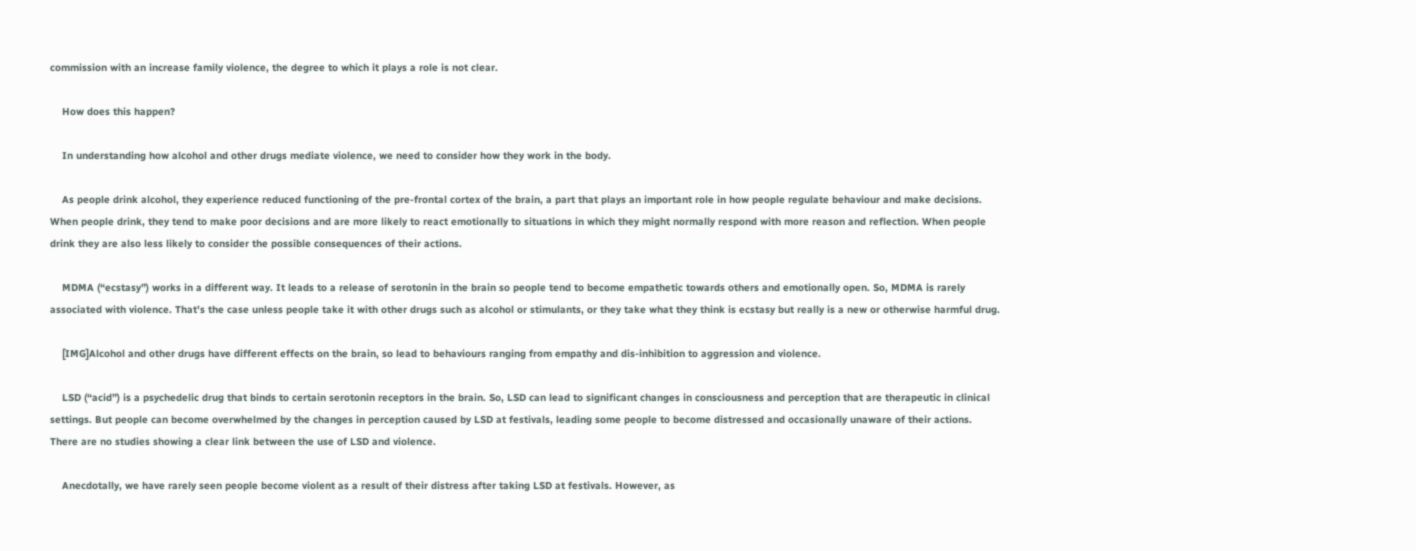commission with an increase family violence, the degree to which it plays a role is not clear.

    How does this happen?

    In understanding how alcohol and other drugs mediate violence, we need to consider how they work in the body.

    As people drink alcohol, they experience reduced functioning of the pre-frontal cortex of the brain, a part that plays an important role in how people regulate behaviour and make decisions. When people drink, they tend to make poor decisions and are more likely to react emotionally to situations in which they might normally respond with more reason and reflection. When people drink they are also less likely to consider the possible consequences of their actions.

    MDMA (“ecstasy”) works in a different way. It leads to a release of serotonin in the brain so people tend to become empathetic towards others and emotionally open. So, MDMA is rarely associated with violence. That’s the case unless people take it with other drugs such as alcohol or stimulants, or they take what they think is ecstasy but really is a new or otherwise harmful drug.

    [IMG]Alcohol and other drugs have different effects on the brain, so lead to behaviours ranging from empathy and dis-inhibition to aggression and violence.

    LSD (“acid”) is a psychedelic drug that binds to certain serotonin receptors in the brain. So, LSD can lead to significant changes in consciousness and perception that are therapeutic in clinical settings. But people can become overwhelmed by the changes in perception caused by LSD at festivals, leading some people to become distressed and occasionally unaware of their actions. There are no studies showing a clear link between the use of LSD and violence.

    Anecdotally, we have rarely seen people become violent as a result of their distress after taking LSD at festivals. However, as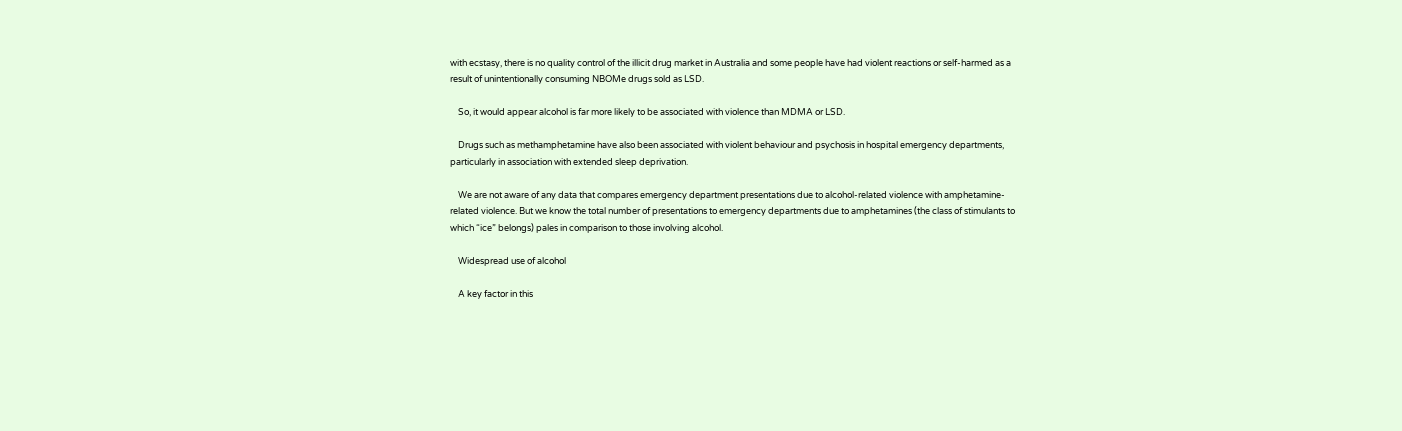with ecstasy, there is no quality control of the illicit drug market in Australia and some people have had violent reactions or self-harmed as a result of unintentionally consuming NBOMe drugs sold as LSD.

    So, it would appear alcohol is far more likely to be associated with violence than MDMA or LSD.

    Drugs such as methamphetamine have also been associated with violent behaviour and psychosis in hospital emergency departments, particularly in association with extended sleep deprivation.

    We are not aware of any data that compares emergency department presentations due to alcohol-related violence with amphetamine-related violence. But we know the total number of presentations to emergency departments due to amphetamines (the class of stimulants to which “ice” belongs) pales in comparison to those involving alcohol.

    Widespread use of alcohol

    A key factor in this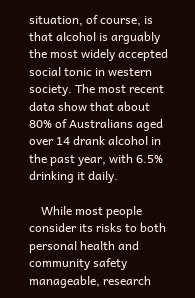situation, of course, is that alcohol is arguably the most widely accepted social tonic in western society. The most recent data show that about 80% of Australians aged over 14 drank alcohol in the past year, with 6.5% drinking it daily.

    While most people consider its risks to both personal health and community safety manageable, research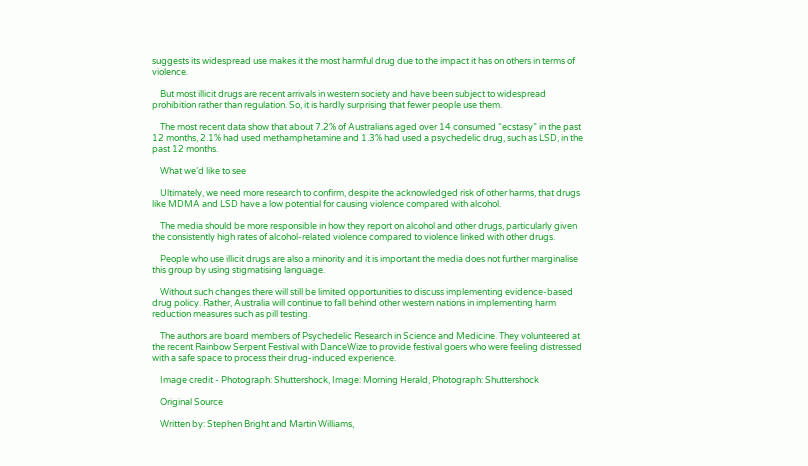suggests its widespread use makes it the most harmful drug due to the impact it has on others in terms of violence.

    But most illicit drugs are recent arrivals in western society and have been subject to widespread prohibition rather than regulation. So, it is hardly surprising that fewer people use them.

    The most recent data show that about 7.2% of Australians aged over 14 consumed “ecstasy” in the past 12 months, 2.1% had used methamphetamine and 1.3% had used a psychedelic drug, such as LSD, in the past 12 months.

    What we’d like to see

    Ultimately, we need more research to confirm, despite the acknowledged risk of other harms, that drugs like MDMA and LSD have a low potential for causing violence compared with alcohol.

    The media should be more responsible in how they report on alcohol and other drugs, particularly given the consistently high rates of alcohol-related violence compared to violence linked with other drugs.

    People who use illicit drugs are also a minority and it is important the media does not further marginalise this group by using stigmatising language.

    Without such changes there will still be limited opportunities to discuss implementing evidence-based drug policy. Rather, Australia will continue to fall behind other western nations in implementing harm reduction measures such as pill testing.

    The authors are board members of Psychedelic Research in Science and Medicine. They volunteered at the recent Rainbow Serpent Festival with DanceWize to provide festival goers who were feeling distressed with a safe space to process their drug-induced experience.

    Image credit - Photograph: Shuttershock, Image: Morning Herald, Photograph: Shuttershock

    Original Source

    Written by: Stephen Bright and Martin Williams,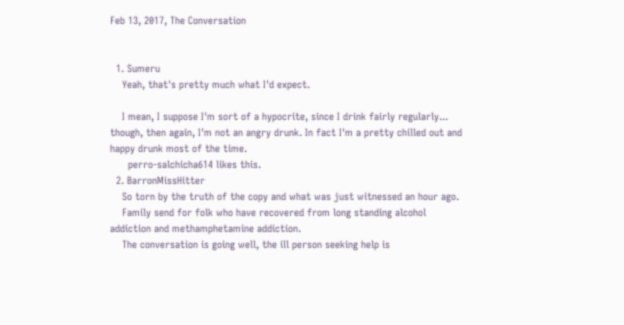Feb 13, 2017, The Conversation


  1. Sumeru
    Yeah, that's pretty much what I'd expect.

    I mean, I suppose I'm sort of a hypocrite, since I drink fairly regularly... though, then again, I'm not an angry drunk. In fact I'm a pretty chilled out and happy drunk most of the time.
      perro-salchicha614 likes this.
  2. BarronMissHitter
    So torn by the truth of the copy and what was just witnessed an hour ago.
    Family send for folk who have recovered from long standing alcohol addiction and methamphetamine addiction.
    The conversation is going well, the ill person seeking help is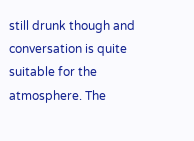still drunk though and conversation is quite suitable for the atmosphere. The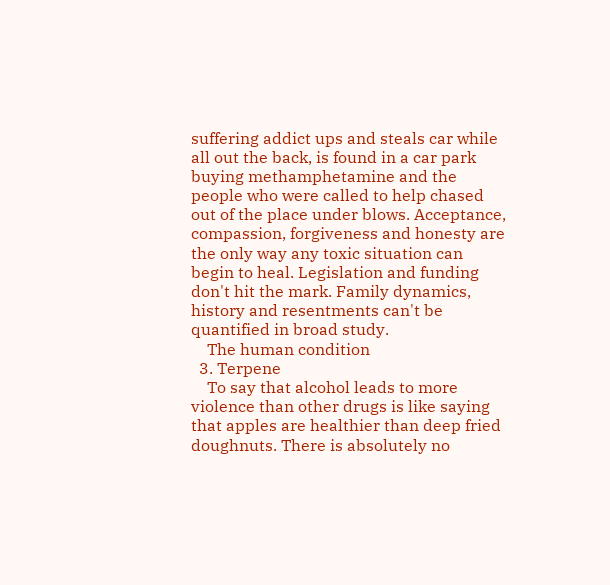suffering addict ups and steals car while all out the back, is found in a car park buying methamphetamine and the people who were called to help chased out of the place under blows. Acceptance, compassion, forgiveness and honesty are the only way any toxic situation can begin to heal. Legislation and funding don't hit the mark. Family dynamics, history and resentments can't be quantified in broad study.
    The human condition
  3. Terpene
    To say that alcohol leads to more violence than other drugs is like saying that apples are healthier than deep fried doughnuts. There is absolutely no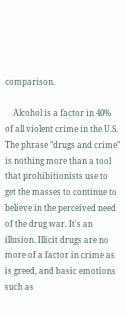comparison.

    Alcohol is a factor in 40% of all violent crime in the U.S. The phrase "drugs and crime" is nothing more than a tool that prohibitionists use to get the masses to continue to believe in the perceived need of the drug war. It's an illusion. Illicit drugs are no more of a factor in crime as is greed, and basic emotions such as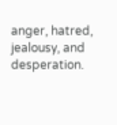anger, hatred, jealousy, and desperation.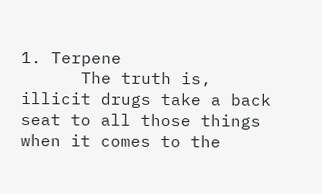1. Terpene
      The truth is, illicit drugs take a back seat to all those things when it comes to the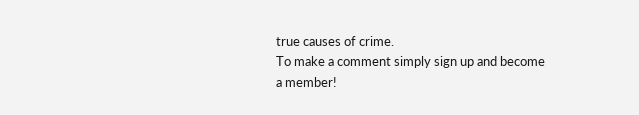true causes of crime.
To make a comment simply sign up and become a member!